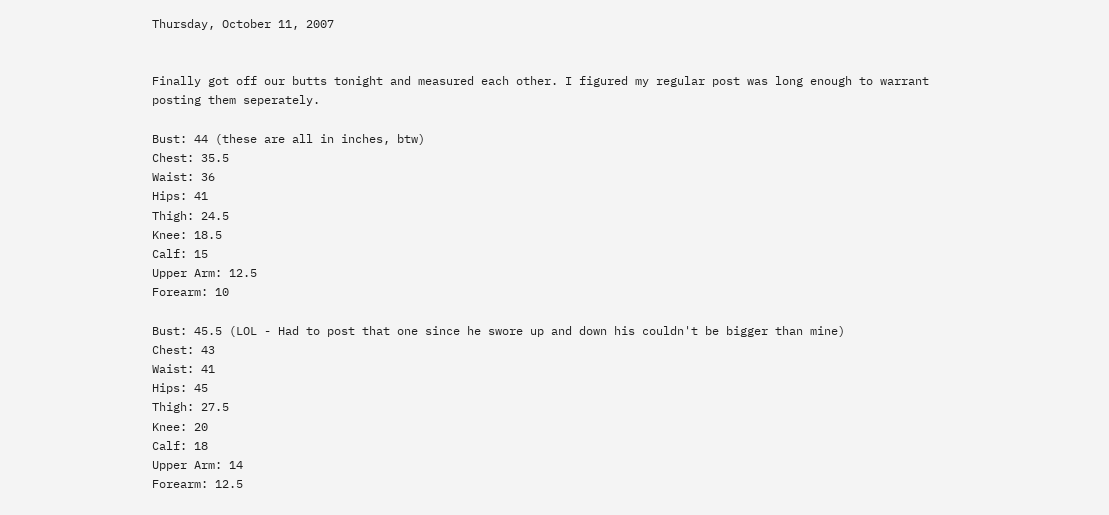Thursday, October 11, 2007


Finally got off our butts tonight and measured each other. I figured my regular post was long enough to warrant posting them seperately.

Bust: 44 (these are all in inches, btw)
Chest: 35.5
Waist: 36
Hips: 41
Thigh: 24.5
Knee: 18.5
Calf: 15
Upper Arm: 12.5
Forearm: 10

Bust: 45.5 (LOL - Had to post that one since he swore up and down his couldn't be bigger than mine)
Chest: 43
Waist: 41
Hips: 45
Thigh: 27.5
Knee: 20
Calf: 18
Upper Arm: 14
Forearm: 12.5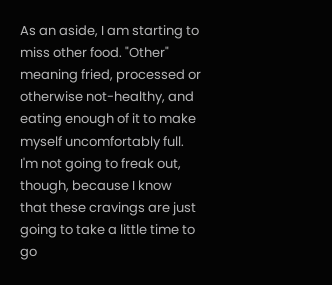As an aside, I am starting to miss other food. "Other" meaning fried, processed or otherwise not-healthy, and eating enough of it to make myself uncomfortably full. I'm not going to freak out, though, because I know that these cravings are just going to take a little time to go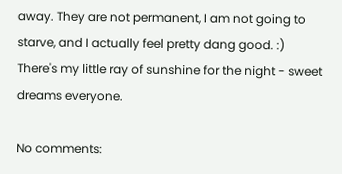away. They are not permanent, I am not going to starve, and I actually feel pretty dang good. :) There's my little ray of sunshine for the night - sweet dreams everyone.

No comments: